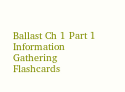Ballast Ch 1 Part 1 Information Gathering Flashcards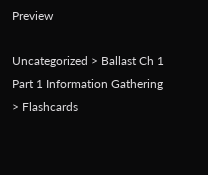Preview

Uncategorized > Ballast Ch 1 Part 1 Information Gathering > Flashcards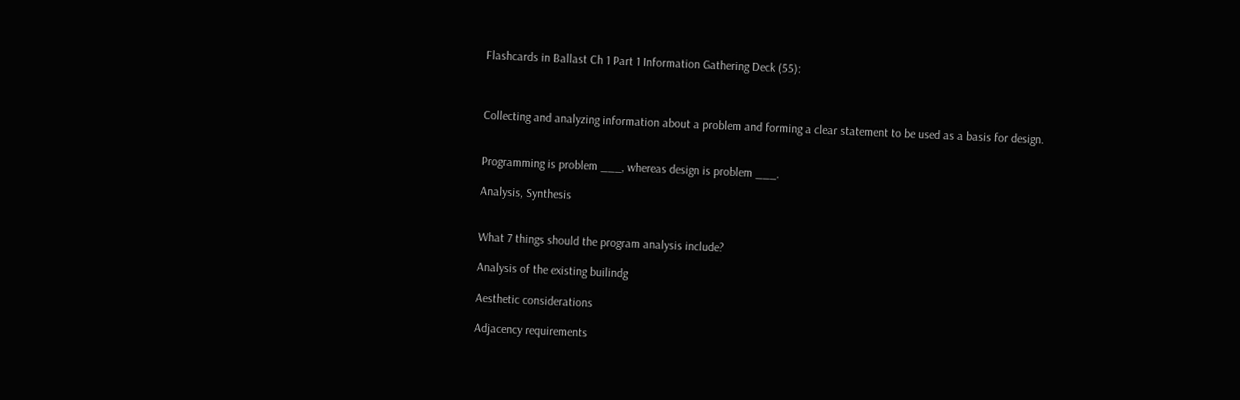Flashcards in Ballast Ch 1 Part 1 Information Gathering Deck (55):



Collecting and analyzing information about a problem and forming a clear statement to be used as a basis for design.


Programming is problem ___, whereas design is problem ___.

Analysis, Synthesis


What 7 things should the program analysis include?

Analysis of the existing builindg

Aesthetic considerations

Adjacency requirements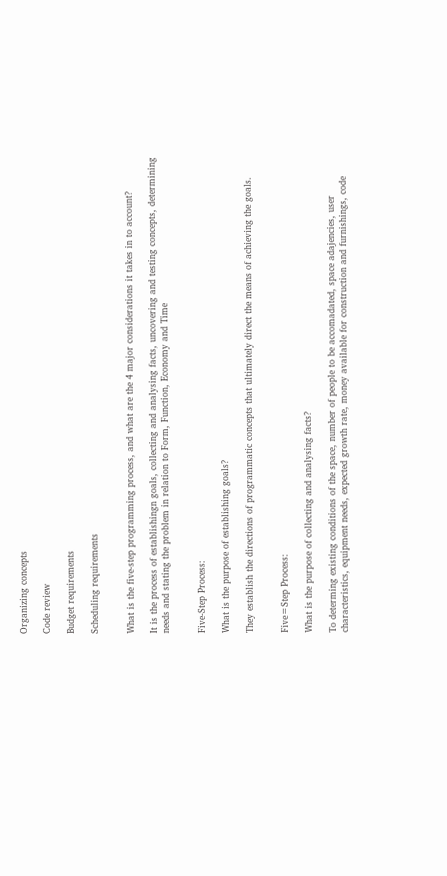Organizing concepts

Code review

Budget requirements

Scheduling requirements


What is the five-step programming process, and what are the 4 major considerations it takes in to account?

It is the process of establishingn goals, collecting and analysing facts, uncovering and testing concepts, determining needs and stating the problem in relation to Form, Function, Economy and Time


Five-Step Process:

What is the purpose of establishing goals?

They establish the directions of programmatic concepts that ultimately direct the means of achieving the goals.


Five=Step Process:

What is the purpose of collecting and analysing facts?

To determing existing conditions of the space, number of people to be accomadated, space adajencies, user characteristics, equipment needs, expected growth rate, money available for construction and furnishings, code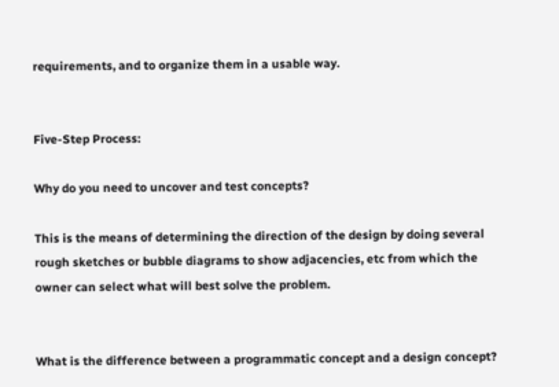requirements, and to organize them in a usable way.


Five-Step Process:

Why do you need to uncover and test concepts?

This is the means of determining the direction of the design by doing several rough sketches or bubble diagrams to show adjacencies, etc from which the owner can select what will best solve the problem.


What is the difference between a programmatic concept and a design concept?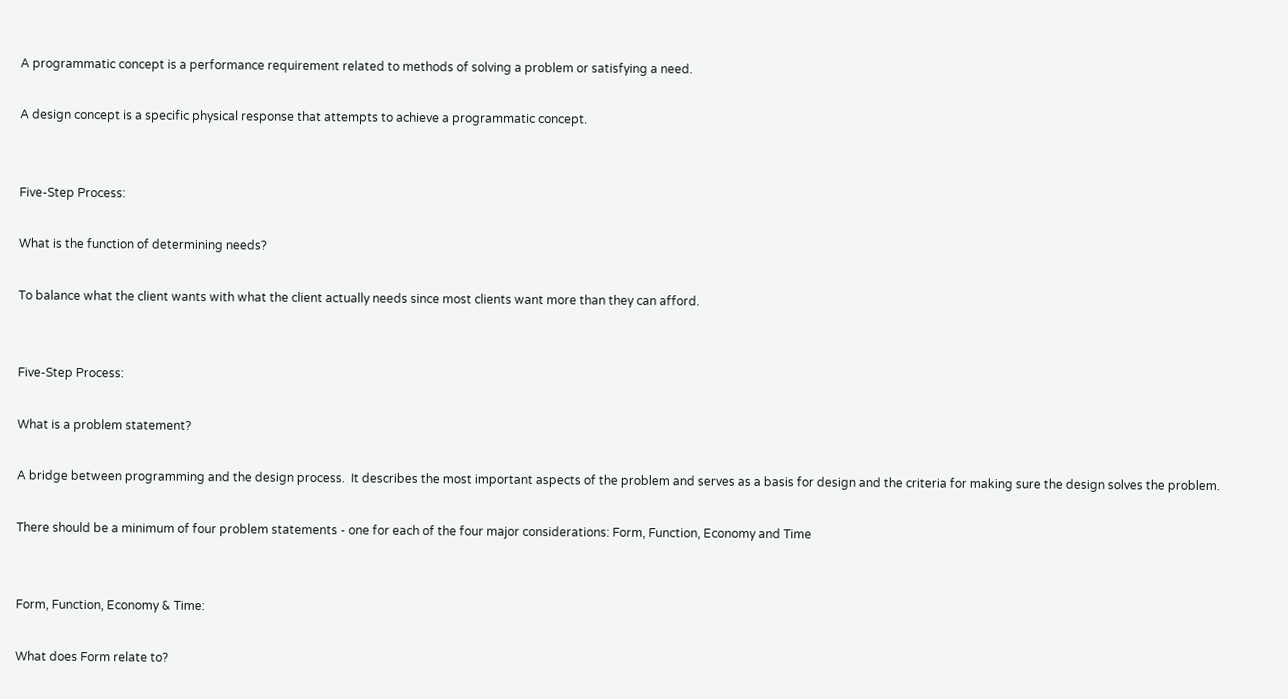A programmatic concept is a performance requirement related to methods of solving a problem or satisfying a need.

A design concept is a specific physical response that attempts to achieve a programmatic concept.


Five-Step Process:

What is the function of determining needs?

To balance what the client wants with what the client actually needs since most clients want more than they can afford.


Five-Step Process:

What is a problem statement?

A bridge between programming and the design process.  It describes the most important aspects of the problem and serves as a basis for design and the criteria for making sure the design solves the problem.

There should be a minimum of four problem statements - one for each of the four major considerations: Form, Function, Economy and Time


Form, Function, Economy & Time:

What does Form relate to?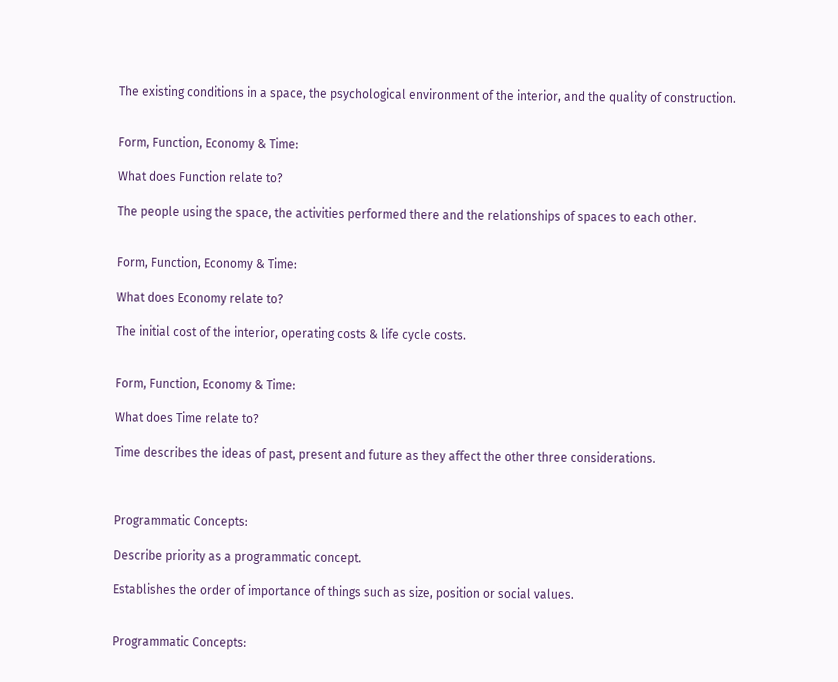The existing conditions in a space, the psychological environment of the interior, and the quality of construction.


Form, Function, Economy & Time:

What does Function relate to?

The people using the space, the activities performed there and the relationships of spaces to each other.


Form, Function, Economy & Time:

What does Economy relate to?

The initial cost of the interior, operating costs & life cycle costs.


Form, Function, Economy & Time:

What does Time relate to?

Time describes the ideas of past, present and future as they affect the other three considerations.



Programmatic Concepts:

Describe priority as a programmatic concept.

Establishes the order of importance of things such as size, position or social values.


Programmatic Concepts: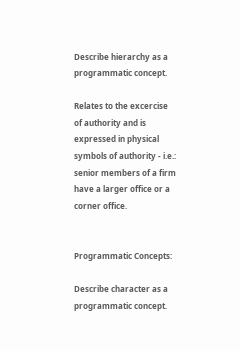Describe hierarchy as a programmatic concept.

Relates to the excercise of authority and is expressed in physical symbols of authority - i.e.: senior members of a firm have a larger office or a corner office.


Programmatic Concepts:

Describe character as a programmatic concept.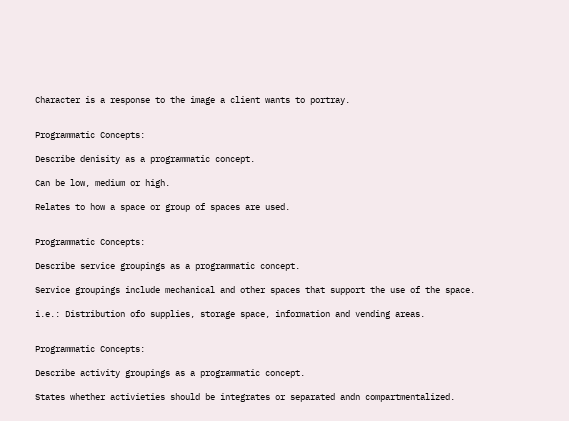Character is a response to the image a client wants to portray.


Programmatic Concepts:

Describe denisity as a programmatic concept.

Can be low, medium or high.

Relates to how a space or group of spaces are used.


Programmatic Concepts:

Describe service groupings as a programmatic concept.

Service groupings include mechanical and other spaces that support the use of the space.

i.e.: Distribution ofo supplies, storage space, information and vending areas.


Programmatic Concepts:

Describe activity groupings as a programmatic concept.

States whether activieties should be integrates or separated andn compartmentalized.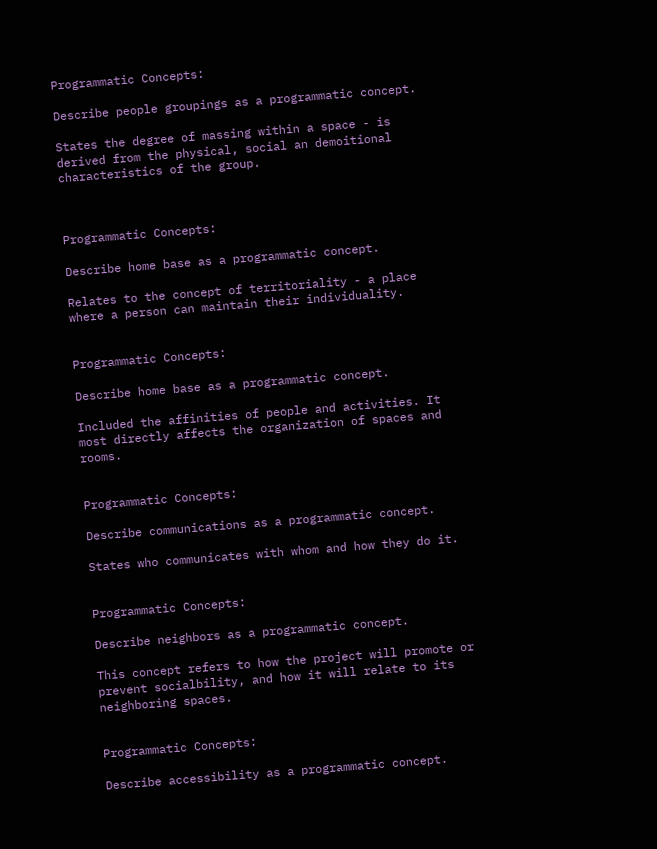Programmatic Concepts:

Describe people groupings as a programmatic concept.

States the degree of massing within a space - is derived from the physical, social an demoitional characteristics of the group.



Programmatic Concepts:

Describe home base as a programmatic concept.

Relates to the concept of territoriality - a place where a person can maintain their individuality.


Programmatic Concepts:

Describe home base as a programmatic concept.

Included the affinities of people and activities. It most directly affects the organization of spaces and rooms.


Programmatic Concepts:

Describe communications as a programmatic concept.

States who communicates with whom and how they do it.


Programmatic Concepts:

Describe neighbors as a programmatic concept.

This concept refers to how the project will promote or prevent socialbility, and how it will relate to its neighboring spaces.


Programmatic Concepts:

Describe accessibility as a programmatic concept.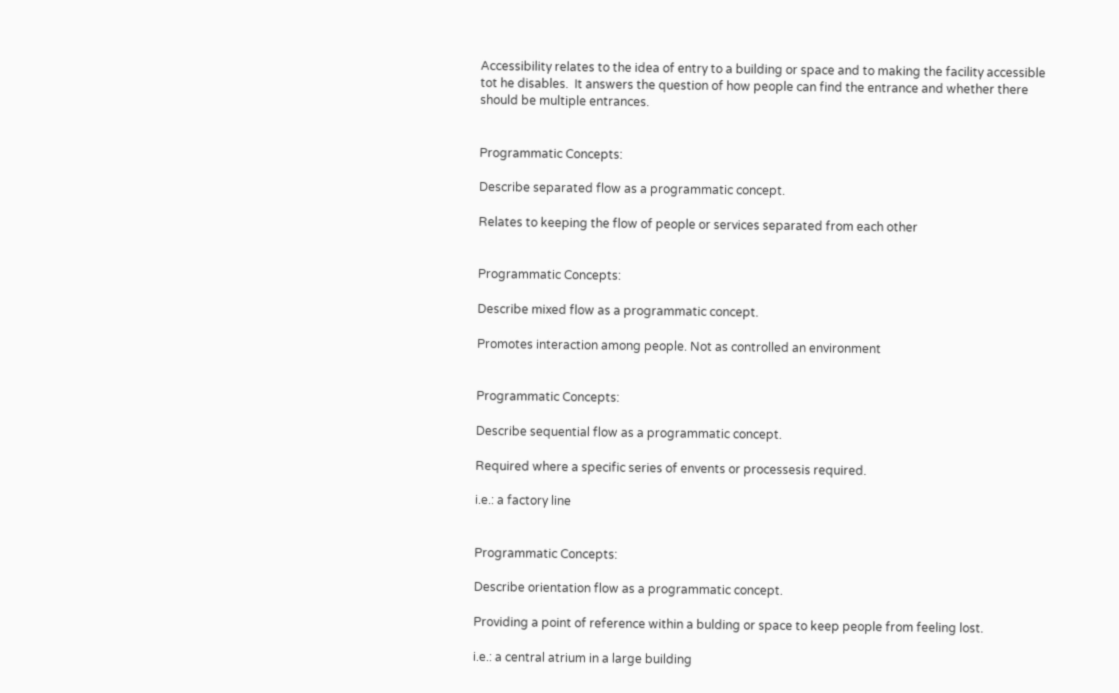Accessibility relates to the idea of entry to a building or space and to making the facility accessible tot he disables.  It answers the question of how people can find the entrance and whether there should be multiple entrances.


Programmatic Concepts:

Describe separated flow as a programmatic concept.

Relates to keeping the flow of people or services separated from each other


Programmatic Concepts:

Describe mixed flow as a programmatic concept.

Promotes interaction among people. Not as controlled an environment


Programmatic Concepts:

Describe sequential flow as a programmatic concept.

Required where a specific series of envents or processesis required.

i.e.: a factory line


Programmatic Concepts:

Describe orientation flow as a programmatic concept.

Providing a point of reference within a bulding or space to keep people from feeling lost.

i.e.: a central atrium in a large building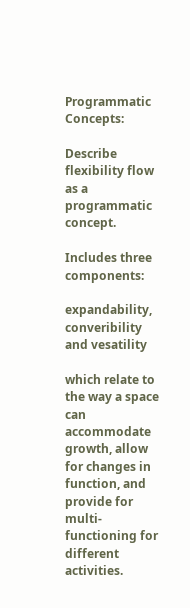Programmatic Concepts:

Describe flexibility flow as a programmatic concept.

Includes three components:

expandability, converibility and vesatility

which relate to the way a space can accommodate growth, allow for changes in function, and provide for multi-functioning for different activities.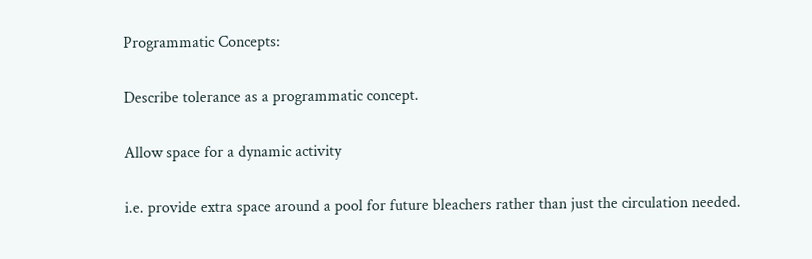Programmatic Concepts:

Describe tolerance as a programmatic concept.

Allow space for a dynamic activity

i.e. provide extra space around a pool for future bleachers rather than just the circulation needed.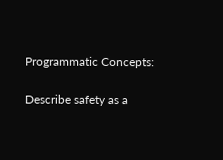Programmatic Concepts:

Describe safety as a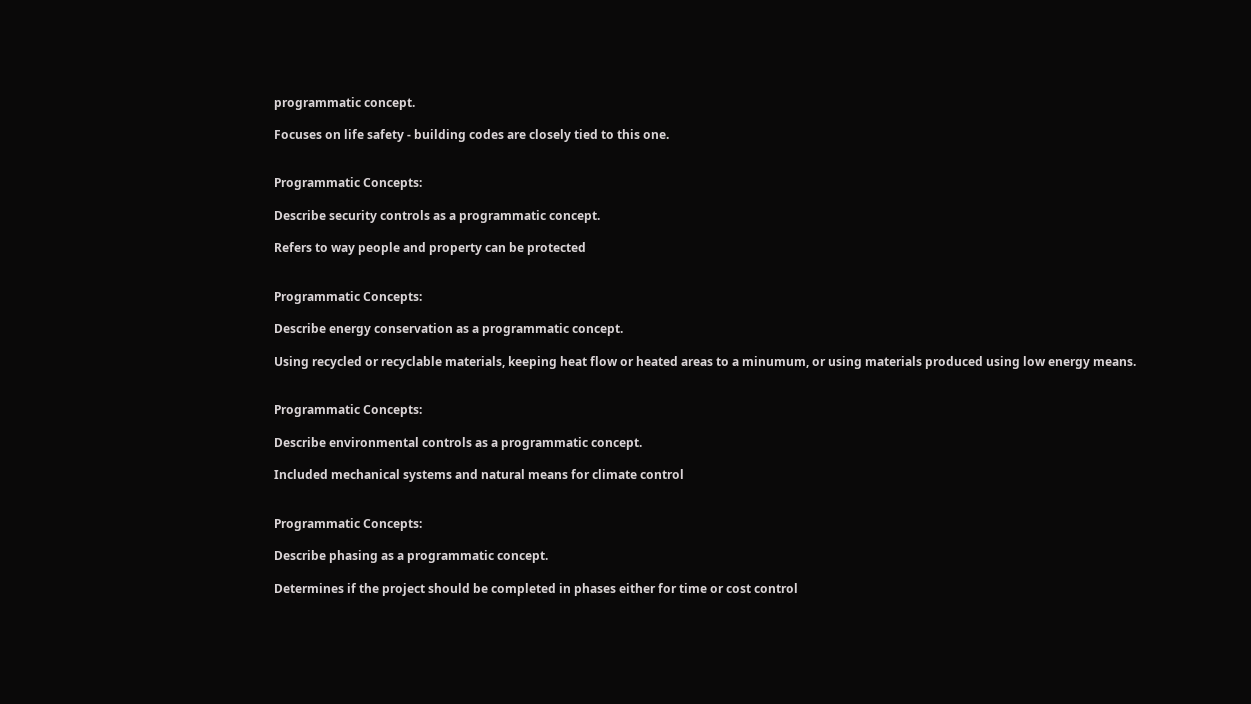programmatic concept.

Focuses on life safety - building codes are closely tied to this one.


Programmatic Concepts:

Describe security controls as a programmatic concept.

Refers to way people and property can be protected


Programmatic Concepts:

Describe energy conservation as a programmatic concept.

Using recycled or recyclable materials, keeping heat flow or heated areas to a minumum, or using materials produced using low energy means.


Programmatic Concepts:

Describe environmental controls as a programmatic concept.

Included mechanical systems and natural means for climate control


Programmatic Concepts:

Describe phasing as a programmatic concept.

Determines if the project should be completed in phases either for time or cost control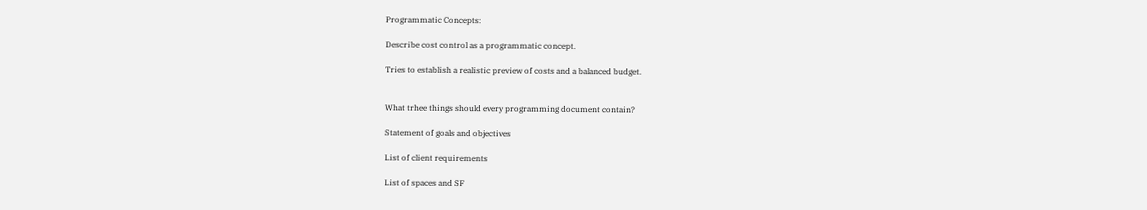Programmatic Concepts:

Describe cost control as a programmatic concept.

Tries to establish a realistic preview of costs and a balanced budget.


What trhee things should every programming document contain?

Statement of goals and objectives

List of client requirements

List of spaces and SF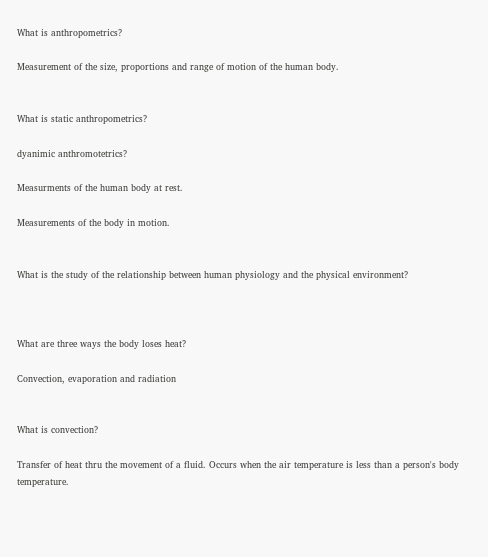What is anthropometrics?

Measurement of the size, proportions and range of motion of the human body.


What is static anthropometrics?

dyanimic anthromotetrics?

Measurments of the human body at rest.

Measurements of the body in motion.


What is the study of the relationship between human physiology and the physical environment?



What are three ways the body loses heat?

Convection, evaporation and radiation


What is convection?

Transfer of heat thru the movement of a fluid. Occurs when the air temperature is less than a person's body temperature.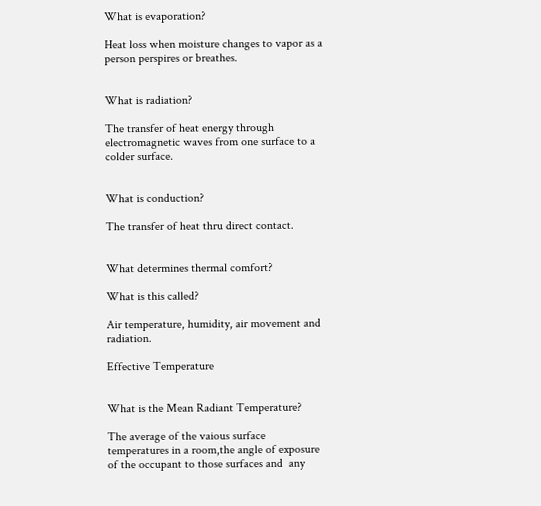What is evaporation?

Heat loss when moisture changes to vapor as a person perspires or breathes.


What is radiation?

The transfer of heat energy through electromagnetic waves from one surface to a colder surface.


What is conduction?

The transfer of heat thru direct contact.


What determines thermal comfort?

What is this called?

Air temperature, humidity, air movement and radiation.

Effective Temperature


What is the Mean Radiant Temperature?

The average of the vaious surface temperatures in a room,the angle of exposure of the occupant to those surfaces and  any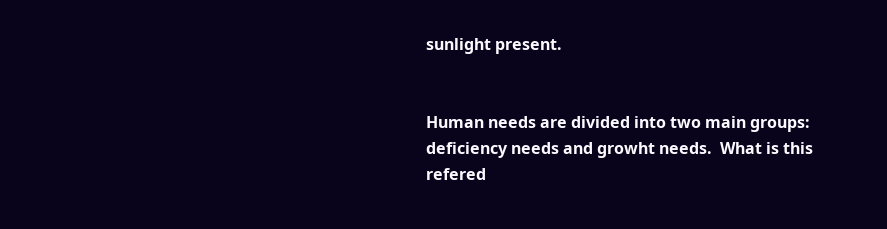sunlight present.


Human needs are divided into two main groups: deficiency needs and growht needs.  What is this refered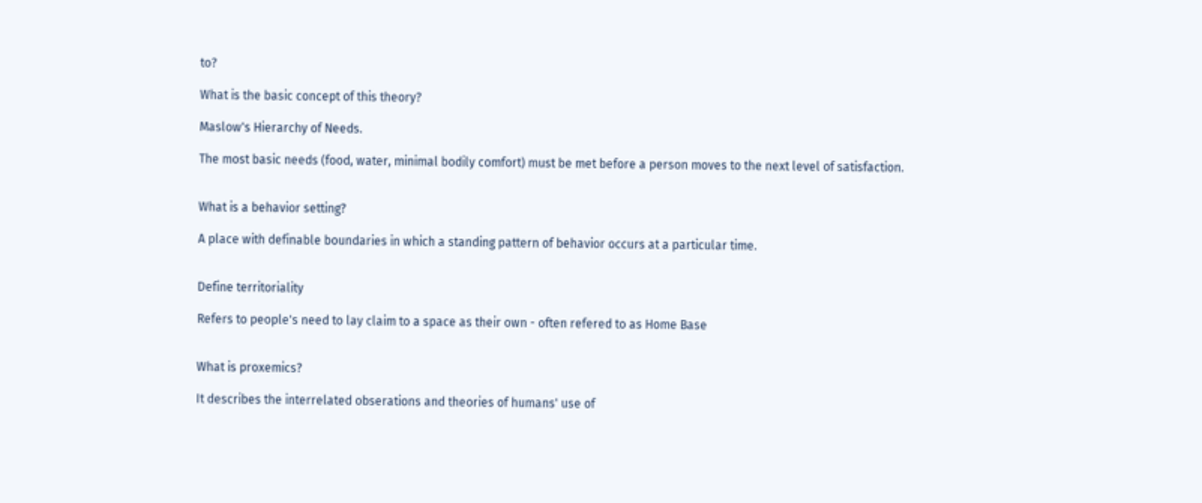to?

What is the basic concept of this theory?

Maslow's Hierarchy of Needs.

The most basic needs (food, water, minimal bodily comfort) must be met before a person moves to the next level of satisfaction.


What is a behavior setting?

A place with definable boundaries in which a standing pattern of behavior occurs at a particular time.


Define territoriality

Refers to people's need to lay claim to a space as their own - often refered to as Home Base


What is proxemics?

It describes the interrelated obserations and theories of humans' use of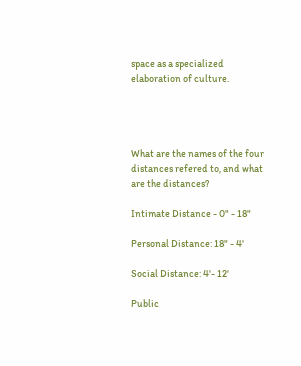space as a specialized elaboration of culture.




What are the names of the four distances refered to, and what are the distances?

Intimate Distance - 0" - 18"

Personal Distance: 18" - 4'

Social Distance: 4'- 12'

Public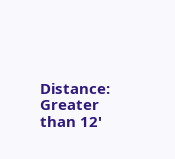Distance: Greater than 12'